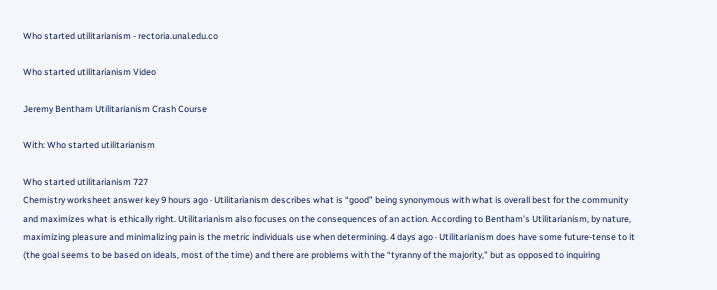Who started utilitarianism - rectoria.unal.edu.co

Who started utilitarianism Video

Jeremy Bentham Utilitarianism Crash Course

With: Who started utilitarianism

Who started utilitarianism 727
Chemistry worksheet answer key 9 hours ago · Utilitarianism describes what is “good” being synonymous with what is overall best for the community and maximizes what is ethically right. Utilitarianism also focuses on the consequences of an action. According to Bentham’s Utilitarianism, by nature, maximizing pleasure and minimalizing pain is the metric individuals use when determining. 4 days ago · Utilitarianism does have some future-tense to it (the goal seems to be based on ideals, most of the time) and there are problems with the “tyranny of the majority,” but as opposed to inquiring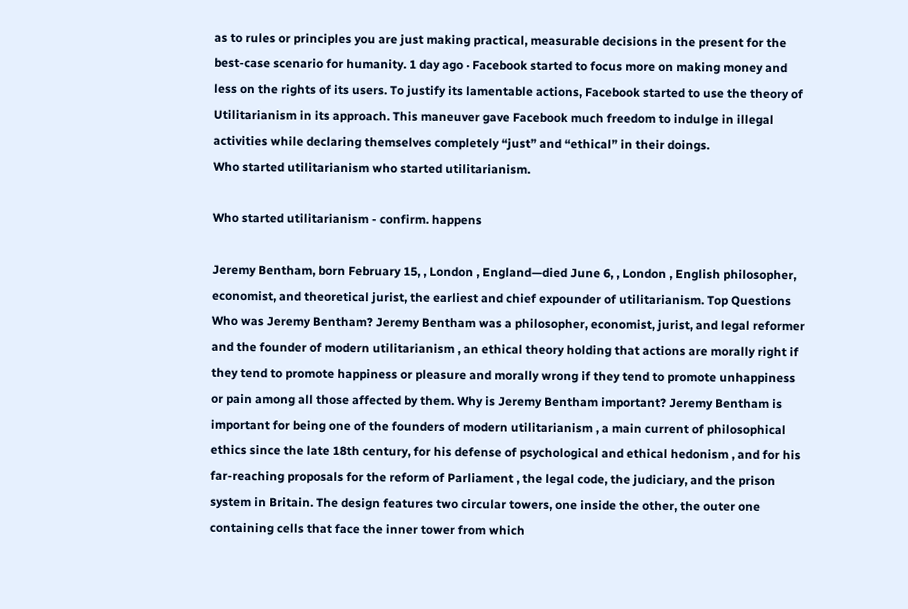as to rules or principles you are just making practical, measurable decisions in the present for the best-case scenario for humanity. 1 day ago · Facebook started to focus more on making money and less on the rights of its users. To justify its lamentable actions, Facebook started to use the theory of Utilitarianism in its approach. This maneuver gave Facebook much freedom to indulge in illegal activities while declaring themselves completely “just” and “ethical” in their doings.
Who started utilitarianism who started utilitarianism.

Who started utilitarianism - confirm. happens

Jeremy Bentham, born February 15, , London , England—died June 6, , London , English philosopher, economist, and theoretical jurist, the earliest and chief expounder of utilitarianism. Top Questions Who was Jeremy Bentham? Jeremy Bentham was a philosopher, economist, jurist, and legal reformer and the founder of modern utilitarianism , an ethical theory holding that actions are morally right if they tend to promote happiness or pleasure and morally wrong if they tend to promote unhappiness or pain among all those affected by them. Why is Jeremy Bentham important? Jeremy Bentham is important for being one of the founders of modern utilitarianism , a main current of philosophical ethics since the late 18th century, for his defense of psychological and ethical hedonism , and for his far-reaching proposals for the reform of Parliament , the legal code, the judiciary, and the prison system in Britain. The design features two circular towers, one inside the other, the outer one containing cells that face the inner tower from which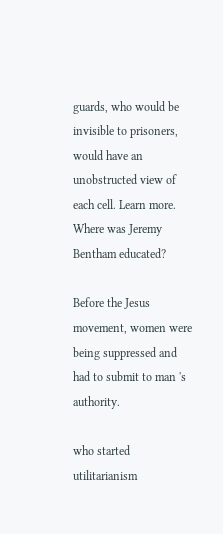guards, who would be invisible to prisoners, would have an unobstructed view of each cell. Learn more. Where was Jeremy Bentham educated?

Before the Jesus movement, women were being suppressed and had to submit to man 's authority.

who started utilitarianism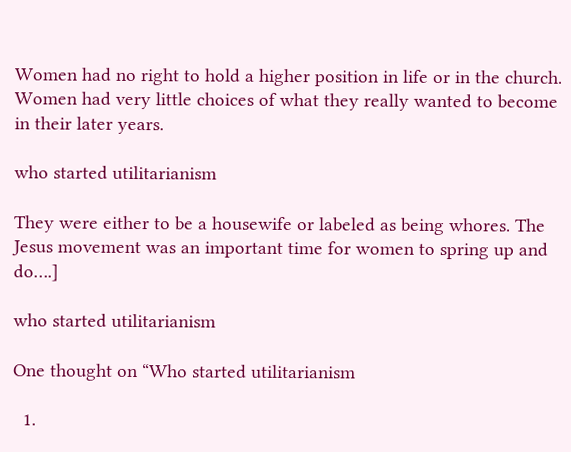Women had no right to hold a higher position in life or in the church. Women had very little choices of what they really wanted to become in their later years.

who started utilitarianism

They were either to be a housewife or labeled as being whores. The Jesus movement was an important time for women to spring up and do….]

who started utilitarianism

One thought on “Who started utilitarianism

  1.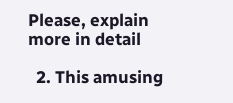Please, explain more in detail

  2. This amusing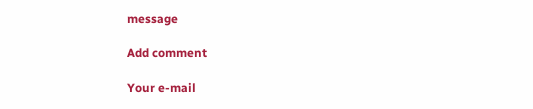message

Add comment

Your e-mail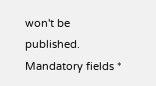won't be published. Mandatory fields *